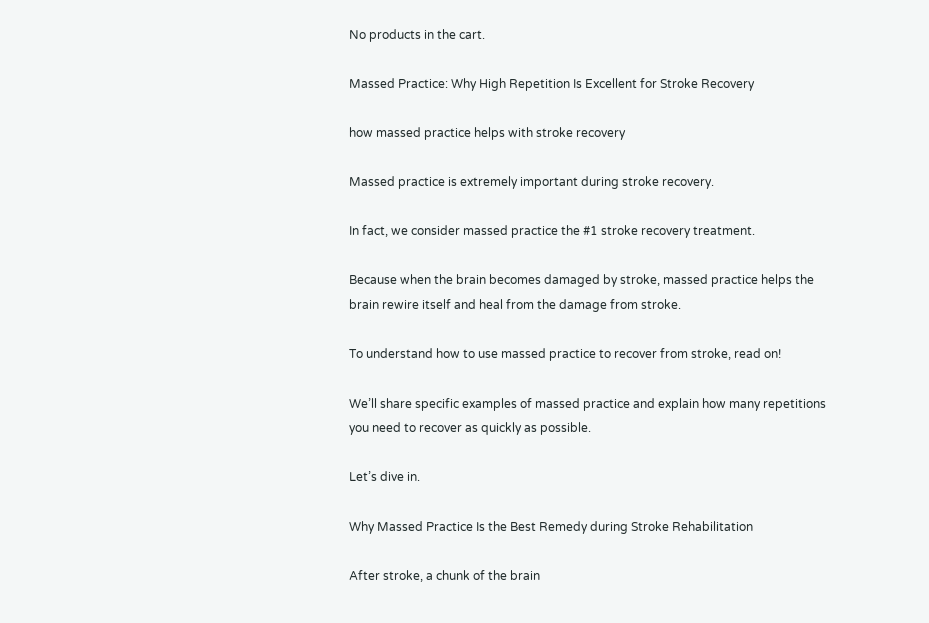No products in the cart.

Massed Practice: Why High Repetition Is Excellent for Stroke Recovery

how massed practice helps with stroke recovery

Massed practice is extremely important during stroke recovery.

In fact, we consider massed practice the #1 stroke recovery treatment.

Because when the brain becomes damaged by stroke, massed practice helps the brain rewire itself and heal from the damage from stroke.

To understand how to use massed practice to recover from stroke, read on!

We’ll share specific examples of massed practice and explain how many repetitions you need to recover as quickly as possible.

Let’s dive in.

Why Massed Practice Is the Best Remedy during Stroke Rehabilitation

After stroke, a chunk of the brain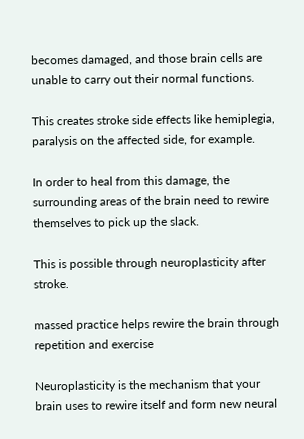becomes damaged, and those brain cells are unable to carry out their normal functions.

This creates stroke side effects like hemiplegia, paralysis on the affected side, for example.

In order to heal from this damage, the surrounding areas of the brain need to rewire themselves to pick up the slack.

This is possible through neuroplasticity after stroke.

massed practice helps rewire the brain through repetition and exercise

Neuroplasticity is the mechanism that your brain uses to rewire itself and form new neural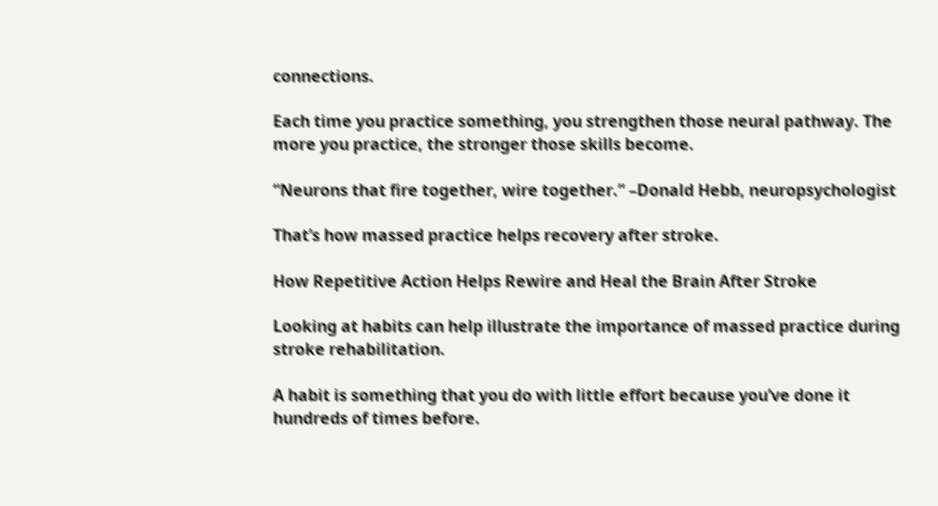connections.

Each time you practice something, you strengthen those neural pathway. The more you practice, the stronger those skills become.

“Neurons that fire together, wire together.” –Donald Hebb, neuropsychologist

That’s how massed practice helps recovery after stroke.

How Repetitive Action Helps Rewire and Heal the Brain After Stroke

Looking at habits can help illustrate the importance of massed practice during stroke rehabilitation.

A habit is something that you do with little effort because you’ve done it hundreds of times before.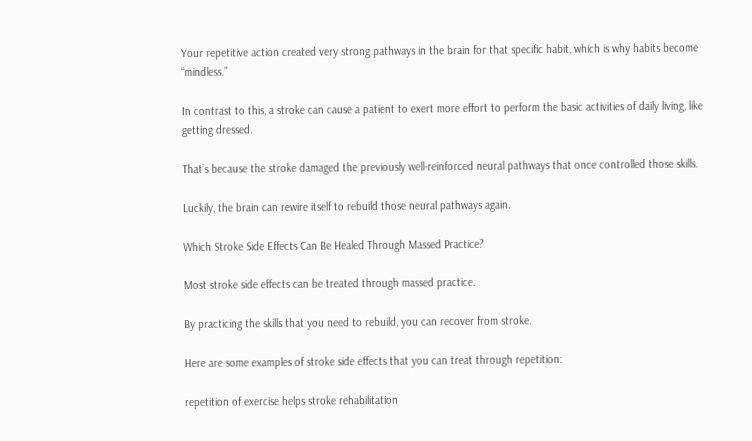Your repetitive action created very strong pathways in the brain for that specific habit, which is why habits become “mindless.”

In contrast to this, a stroke can cause a patient to exert more effort to perform the basic activities of daily living, like getting dressed.

That’s because the stroke damaged the previously well-reinforced neural pathways that once controlled those skills.

Luckily, the brain can rewire itself to rebuild those neural pathways again.

Which Stroke Side Effects Can Be Healed Through Massed Practice?

Most stroke side effects can be treated through massed practice.

By practicing the skills that you need to rebuild, you can recover from stroke.

Here are some examples of stroke side effects that you can treat through repetition:

repetition of exercise helps stroke rehabilitation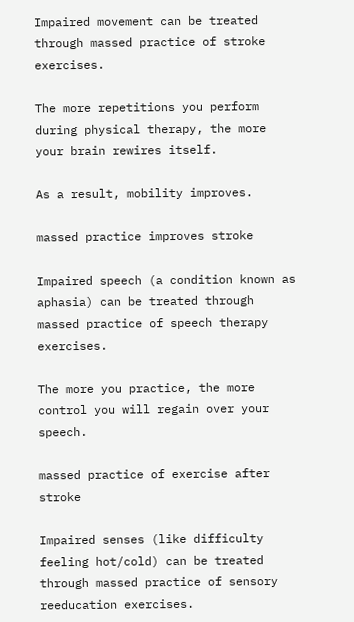Impaired movement can be treated through massed practice of stroke exercises.

The more repetitions you perform during physical therapy, the more your brain rewires itself.

As a result, mobility improves.

massed practice improves stroke

Impaired speech (a condition known as aphasia) can be treated through massed practice of speech therapy exercises.

The more you practice, the more control you will regain over your speech.

massed practice of exercise after stroke

Impaired senses (like difficulty feeling hot/cold) can be treated through massed practice of sensory reeducation exercises.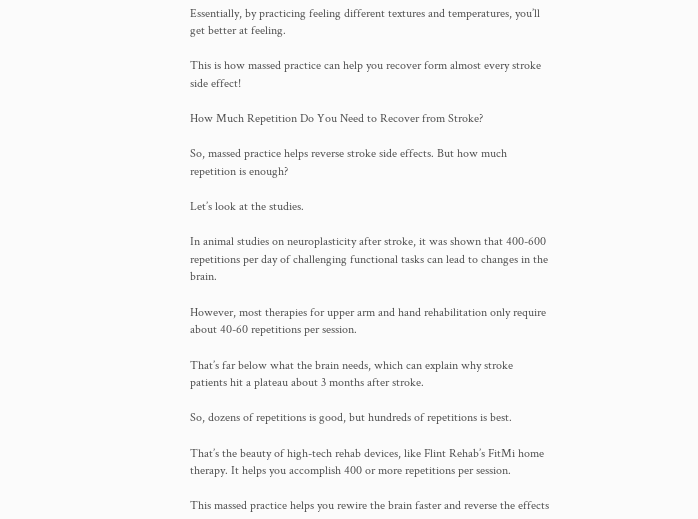Essentially, by practicing feeling different textures and temperatures, you’ll get better at feeling.

This is how massed practice can help you recover form almost every stroke side effect!

How Much Repetition Do You Need to Recover from Stroke?

So, massed practice helps reverse stroke side effects. But how much repetition is enough?

Let’s look at the studies.

In animal studies on neuroplasticity after stroke, it was shown that 400-600 repetitions per day of challenging functional tasks can lead to changes in the brain.

However, most therapies for upper arm and hand rehabilitation only require about 40-60 repetitions per session.

That’s far below what the brain needs, which can explain why stroke patients hit a plateau about 3 months after stroke.

So, dozens of repetitions is good, but hundreds of repetitions is best.

That’s the beauty of high-tech rehab devices, like Flint Rehab’s FitMi home therapy. It helps you accomplish 400 or more repetitions per session.

This massed practice helps you rewire the brain faster and reverse the effects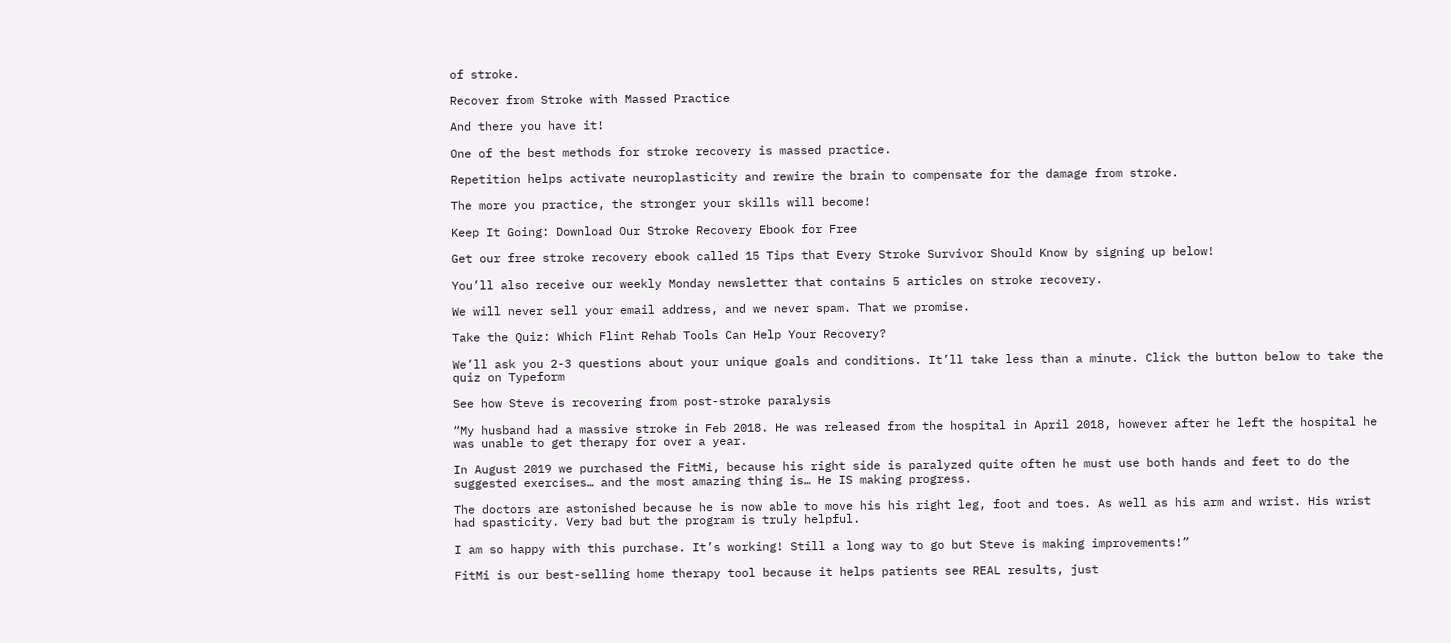of stroke.

Recover from Stroke with Massed Practice

And there you have it!

One of the best methods for stroke recovery is massed practice.

Repetition helps activate neuroplasticity and rewire the brain to compensate for the damage from stroke.

The more you practice, the stronger your skills will become!

Keep It Going: Download Our Stroke Recovery Ebook for Free

Get our free stroke recovery ebook called 15 Tips that Every Stroke Survivor Should Know by signing up below!

You’ll also receive our weekly Monday newsletter that contains 5 articles on stroke recovery.

We will never sell your email address, and we never spam. That we promise.

Take the Quiz: Which Flint Rehab Tools Can Help Your Recovery?

We’ll ask you 2-3 questions about your unique goals and conditions. It’ll take less than a minute. Click the button below to take the quiz on Typeform

See how Steve is recovering from post-stroke paralysis

“My husband had a massive stroke in Feb 2018. He was released from the hospital in April 2018, however after he left the hospital he was unable to get therapy for over a year.

In August 2019 we purchased the FitMi, because his right side is paralyzed quite often he must use both hands and feet to do the suggested exercises… and the most amazing thing is… He IS making progress.

The doctors are astonished because he is now able to move his his right leg, foot and toes. As well as his arm and wrist. His wrist had spasticity. Very bad but the program is truly helpful.

I am so happy with this purchase. It’s working! Still a long way to go but Steve is making improvements!”

FitMi is our best-selling home therapy tool because it helps patients see REAL results, just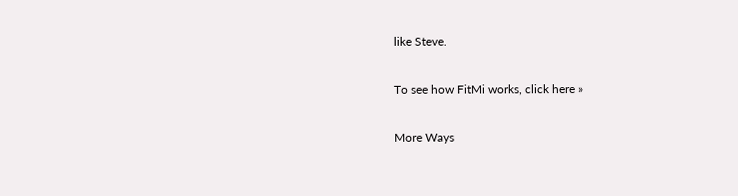like Steve.

To see how FitMi works, click here »

More Ways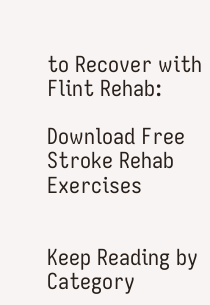to Recover with Flint Rehab:

Download Free Stroke Rehab Exercises


Keep Reading by Category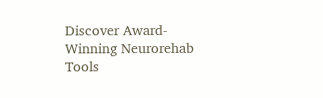Discover Award-Winning Neurorehab Tools